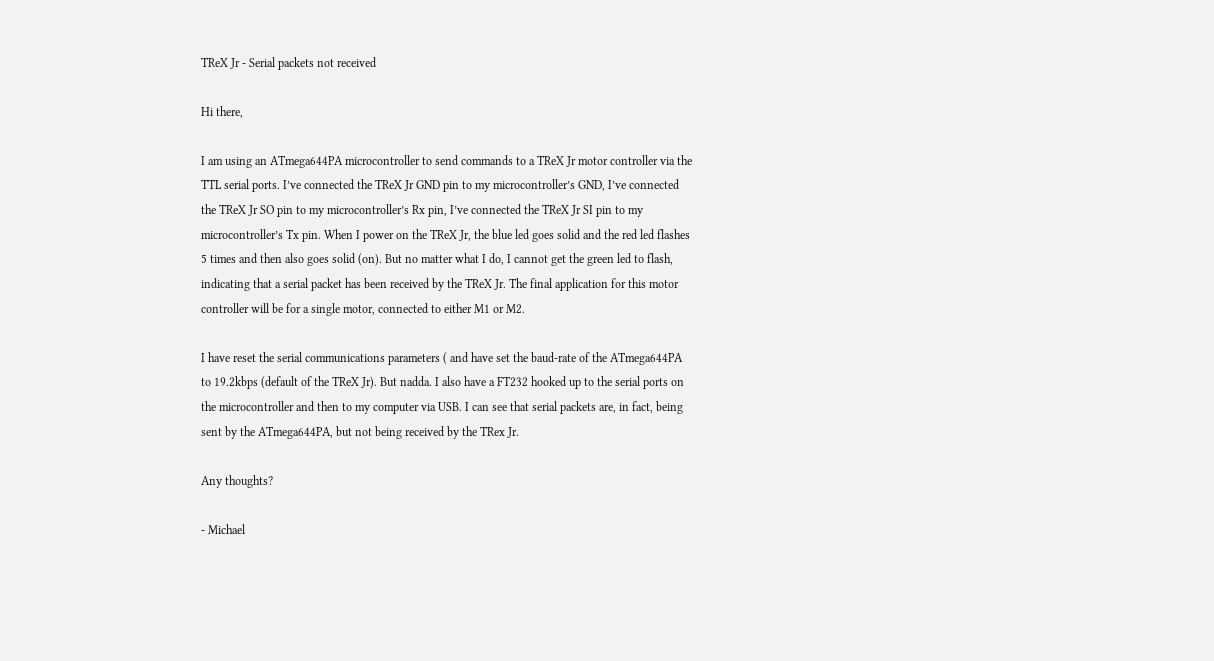TReX Jr - Serial packets not received

Hi there,

I am using an ATmega644PA microcontroller to send commands to a TReX Jr motor controller via the TTL serial ports. I’ve connected the TReX Jr GND pin to my microcontroller’s GND, I’ve connected the TReX Jr SO pin to my microcontroller’s Rx pin, I’ve connected the TReX Jr SI pin to my microcontroller’s Tx pin. When I power on the TReX Jr, the blue led goes solid and the red led flashes 5 times and then also goes solid (on). But no matter what I do, I cannot get the green led to flash, indicating that a serial packet has been received by the TReX Jr. The final application for this motor controller will be for a single motor, connected to either M1 or M2.

I have reset the serial communications parameters ( and have set the baud-rate of the ATmega644PA to 19.2kbps (default of the TReX Jr). But nadda. I also have a FT232 hooked up to the serial ports on the microcontroller and then to my computer via USB. I can see that serial packets are, in fact, being sent by the ATmega644PA, but not being received by the TRex Jr.

Any thoughts?

- Michael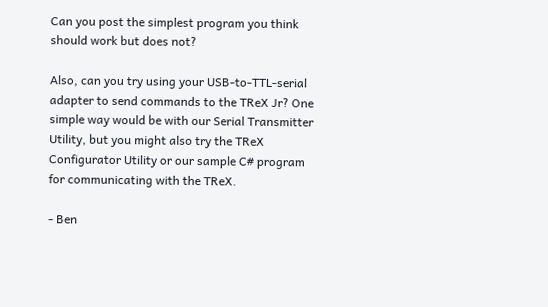Can you post the simplest program you think should work but does not?

Also, can you try using your USB-to-TTL-serial adapter to send commands to the TReX Jr? One simple way would be with our Serial Transmitter Utility, but you might also try the TReX Configurator Utility or our sample C# program for communicating with the TReX.

- Ben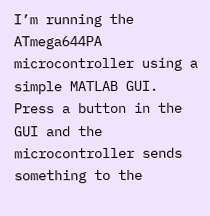I’m running the ATmega644PA microcontroller using a simple MATLAB GUI. Press a button in the GUI and the microcontroller sends something to the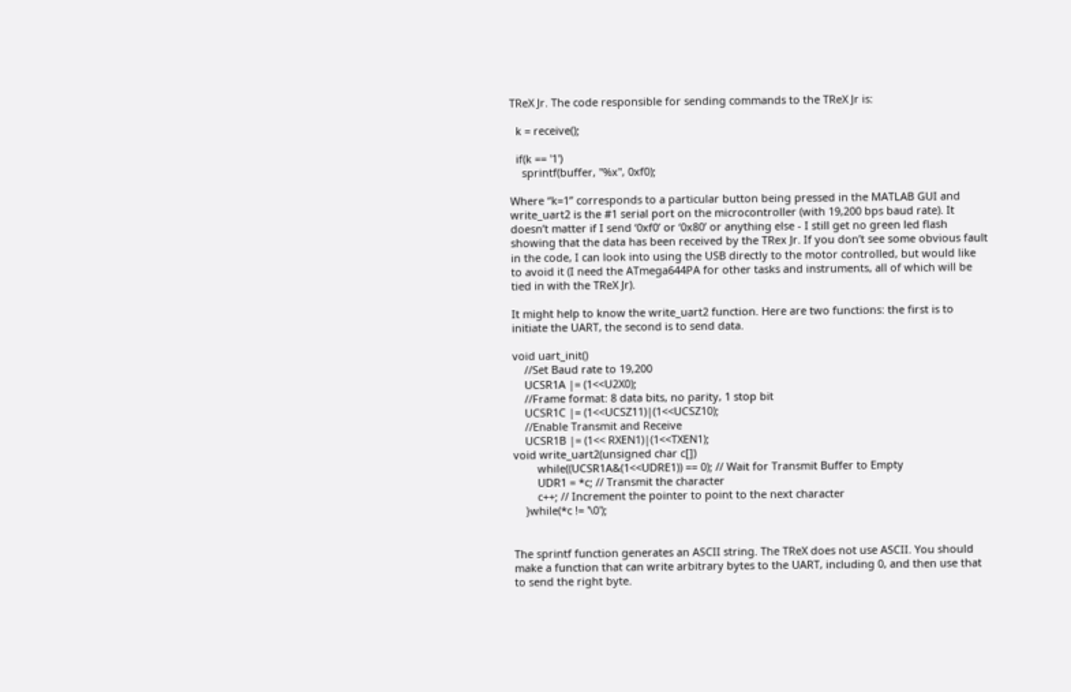TReX Jr. The code responsible for sending commands to the TReX Jr is:

  k = receive();

  if(k == '1')
    sprintf(buffer, "%x", 0xf0);

Where “k=1” corresponds to a particular button being pressed in the MATLAB GUI and write_uart2 is the #1 serial port on the microcontroller (with 19,200 bps baud rate). It doesn’t matter if I send ‘0xf0’ or ‘0x80’ or anything else - I still get no green led flash showing that the data has been received by the TRex Jr. If you don’t see some obvious fault in the code, I can look into using the USB directly to the motor controlled, but would like to avoid it (I need the ATmega644PA for other tasks and instruments, all of which will be tied in with the TReX Jr).

It might help to know the write_uart2 function. Here are two functions: the first is to initiate the UART, the second is to send data.

void uart_init()
    //Set Baud rate to 19,200
    UCSR1A |= (1<<U2X0);
    //Frame format: 8 data bits, no parity, 1 stop bit
    UCSR1C |= (1<<UCSZ11)|(1<<UCSZ10);
    //Enable Transmit and Receive
    UCSR1B |= (1<< RXEN1)|(1<<TXEN1);
void write_uart2(unsigned char c[])
        while((UCSR1A&(1<<UDRE1)) == 0); // Wait for Transmit Buffer to Empty
        UDR1 = *c; // Transmit the character
        c++; // Increment the pointer to point to the next character
    }while(*c != '\0');


The sprintf function generates an ASCII string. The TReX does not use ASCII. You should make a function that can write arbitrary bytes to the UART, including 0, and then use that to send the right byte.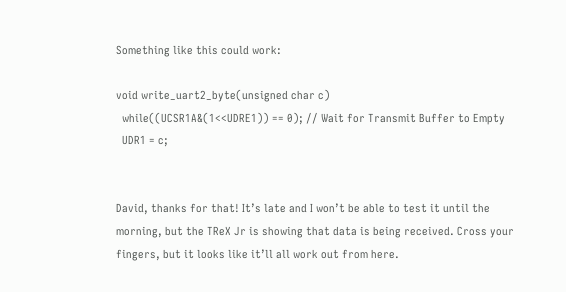Something like this could work:

void write_uart2_byte(unsigned char c)
  while((UCSR1A&(1<<UDRE1)) == 0); // Wait for Transmit Buffer to Empty
  UDR1 = c;


David, thanks for that! It’s late and I won’t be able to test it until the morning, but the TReX Jr is showing that data is being received. Cross your fingers, but it looks like it’ll all work out from here.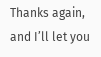Thanks again, and I’ll let you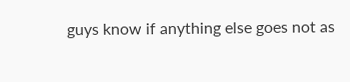guys know if anything else goes not as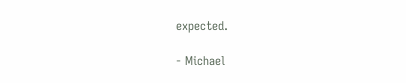expected.

- Michael